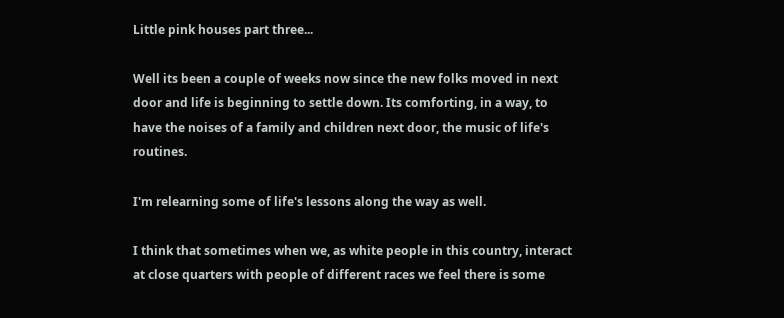Little pink houses part three...

Well its been a couple of weeks now since the new folks moved in next door and life is beginning to settle down. Its comforting, in a way, to have the noises of a family and children next door, the music of life's routines.

I'm relearning some of life's lessons along the way as well.

I think that sometimes when we, as white people in this country, interact at close quarters with people of different races we feel there is some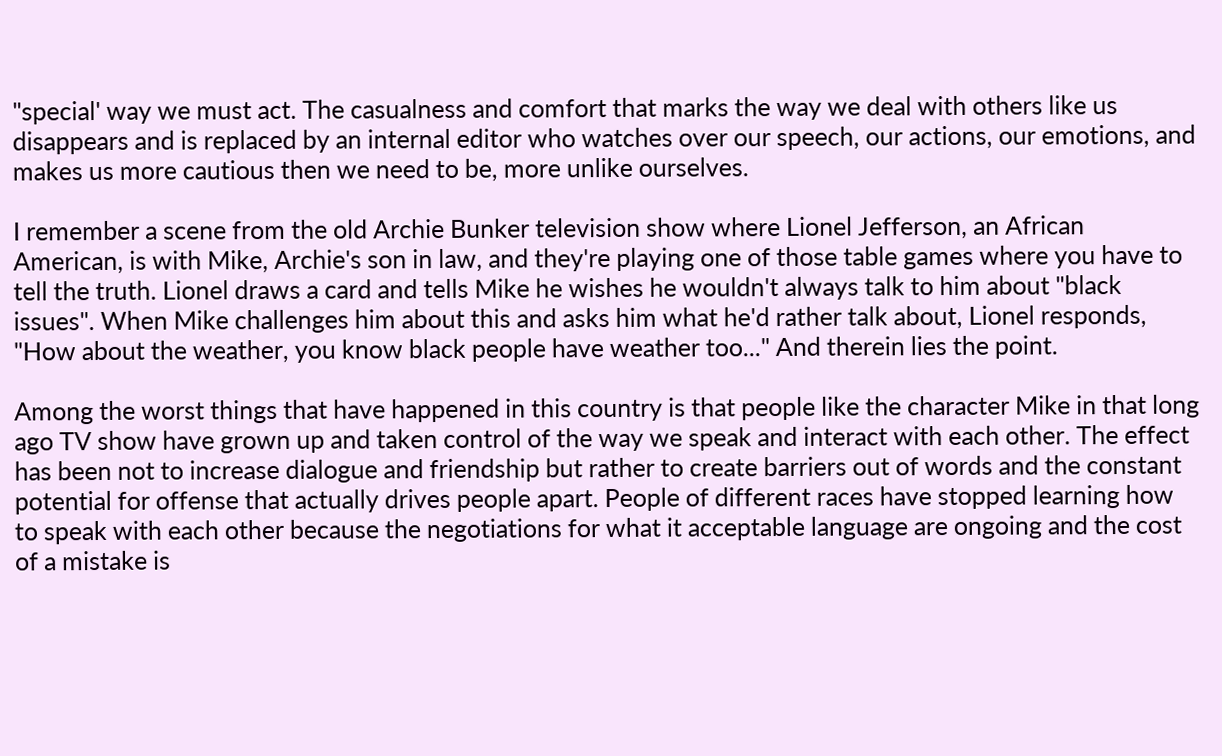"special' way we must act. The casualness and comfort that marks the way we deal with others like us disappears and is replaced by an internal editor who watches over our speech, our actions, our emotions, and makes us more cautious then we need to be, more unlike ourselves.

I remember a scene from the old Archie Bunker television show where Lionel Jefferson, an African American, is with Mike, Archie's son in law, and they're playing one of those table games where you have to tell the truth. Lionel draws a card and tells Mike he wishes he wouldn't always talk to him about "black issues". When Mike challenges him about this and asks him what he'd rather talk about, Lionel responds, "How about the weather, you know black people have weather too..." And therein lies the point.

Among the worst things that have happened in this country is that people like the character Mike in that long ago TV show have grown up and taken control of the way we speak and interact with each other. The effect has been not to increase dialogue and friendship but rather to create barriers out of words and the constant potential for offense that actually drives people apart. People of different races have stopped learning how to speak with each other because the negotiations for what it acceptable language are ongoing and the cost of a mistake is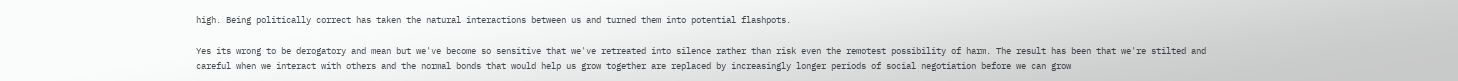high. Being politically correct has taken the natural interactions between us and turned them into potential flashpots.

Yes its wrong to be derogatory and mean but we've become so sensitive that we've retreated into silence rather than risk even the remotest possibility of harm. The result has been that we're stilted and careful when we interact with others and the normal bonds that would help us grow together are replaced by increasingly longer periods of social negotiation before we can grow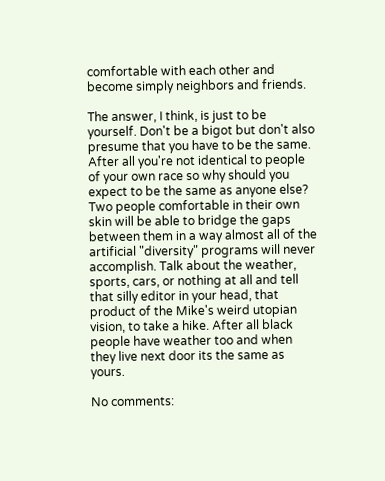comfortable with each other and become simply neighbors and friends.

The answer, I think, is just to be yourself. Don't be a bigot but don't also presume that you have to be the same. After all you're not identical to people of your own race so why should you expect to be the same as anyone else? Two people comfortable in their own skin will be able to bridge the gaps between them in a way almost all of the artificial "diversity" programs will never accomplish. Talk about the weather, sports, cars, or nothing at all and tell that silly editor in your head, that product of the Mike's weird utopian vision, to take a hike. After all black people have weather too and when they live next door its the same as yours.

No comments: